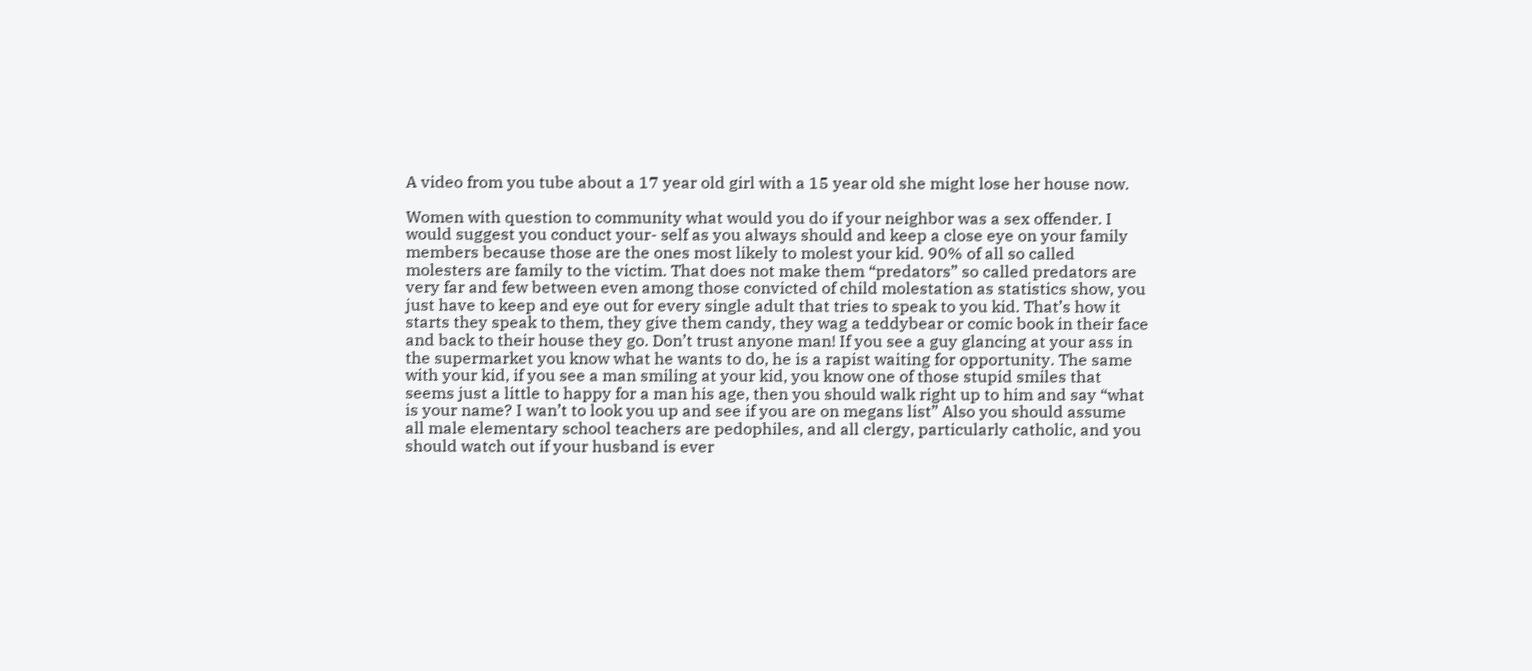A video from you tube about a 17 year old girl with a 15 year old she might lose her house now.

Women with question to community what would you do if your neighbor was a sex offender. I would suggest you conduct your- self as you always should and keep a close eye on your family members because those are the ones most likely to molest your kid. 90% of all so called molesters are family to the victim. That does not make them “predators” so called predators are very far and few between even among those convicted of child molestation as statistics show, you just have to keep and eye out for every single adult that tries to speak to you kid. That’s how it starts they speak to them, they give them candy, they wag a teddybear or comic book in their face and back to their house they go. Don’t trust anyone man! If you see a guy glancing at your ass in the supermarket you know what he wants to do, he is a rapist waiting for opportunity. The same with your kid, if you see a man smiling at your kid, you know one of those stupid smiles that seems just a little to happy for a man his age, then you should walk right up to him and say “what is your name? I wan’t to look you up and see if you are on megans list” Also you should assume all male elementary school teachers are pedophiles, and all clergy, particularly catholic, and you should watch out if your husband is ever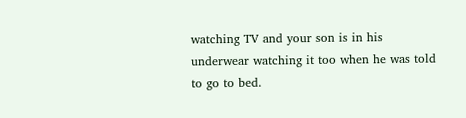watching TV and your son is in his underwear watching it too when he was told to go to bed.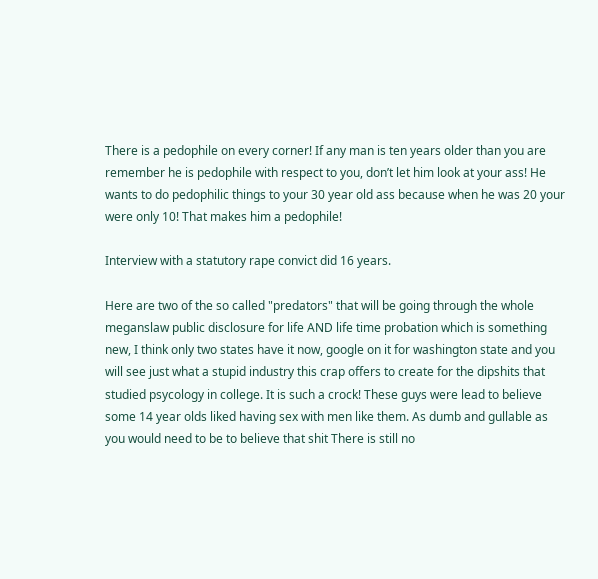There is a pedophile on every corner! If any man is ten years older than you are remember he is pedophile with respect to you, don’t let him look at your ass! He wants to do pedophilic things to your 30 year old ass because when he was 20 your were only 10! That makes him a pedophile!

Interview with a statutory rape convict did 16 years.

Here are two of the so called "predators" that will be going through the whole meganslaw public disclosure for life AND life time probation which is something new, I think only two states have it now, google on it for washington state and you will see just what a stupid industry this crap offers to create for the dipshits that studied psycology in college. It is such a crock! These guys were lead to believe some 14 year olds liked having sex with men like them. As dumb and gullable as you would need to be to believe that shit There is still no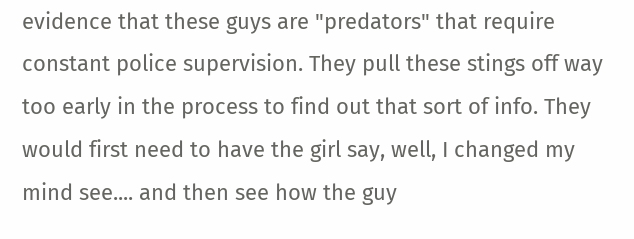evidence that these guys are "predators" that require constant police supervision. They pull these stings off way too early in the process to find out that sort of info. They would first need to have the girl say, well, I changed my mind see.... and then see how the guy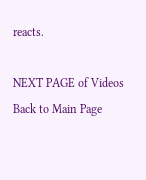reacts.

NEXT PAGE of Videos
Back to Main Page